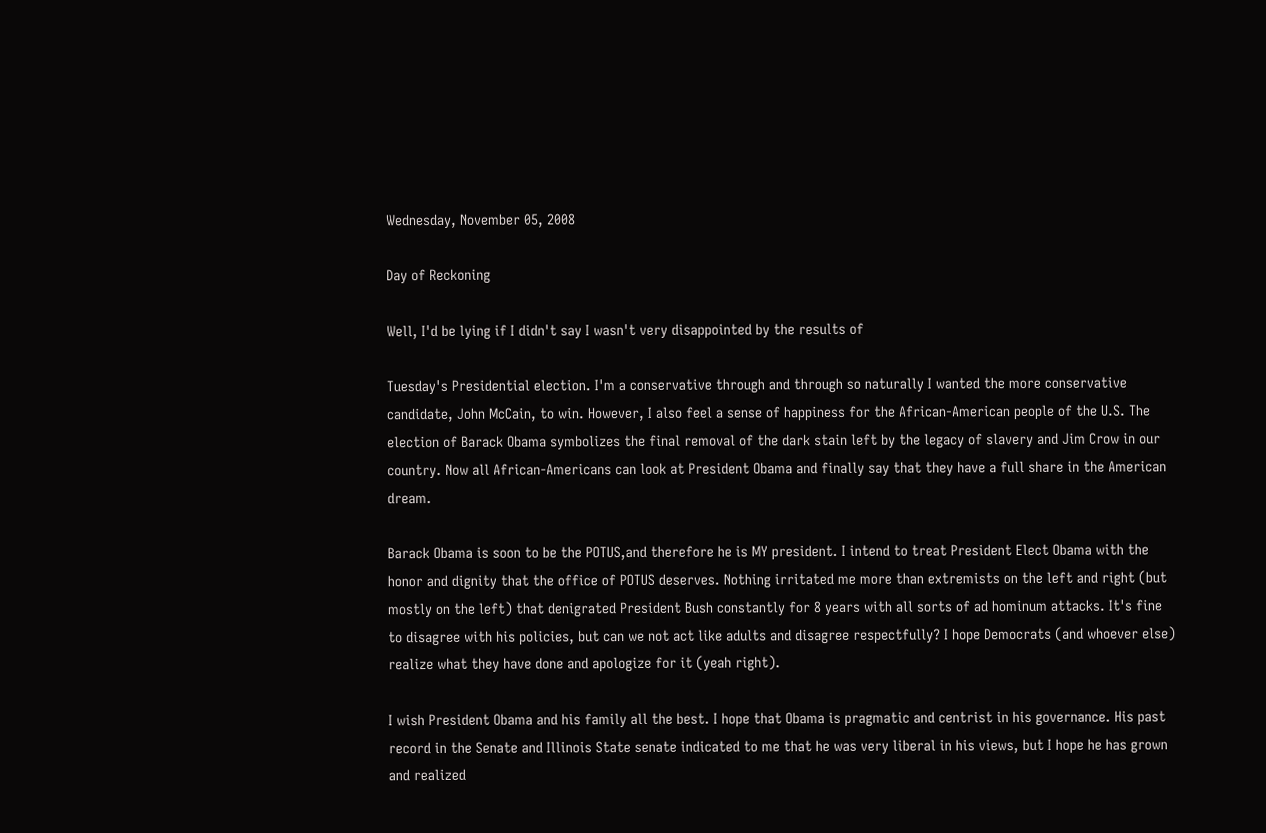Wednesday, November 05, 2008

Day of Reckoning

Well, I'd be lying if I didn't say I wasn't very disappointed by the results of

Tuesday's Presidential election. I'm a conservative through and through so naturally I wanted the more conservative candidate, John McCain, to win. However, I also feel a sense of happiness for the African-American people of the U.S. The election of Barack Obama symbolizes the final removal of the dark stain left by the legacy of slavery and Jim Crow in our country. Now all African-Americans can look at President Obama and finally say that they have a full share in the American dream.

Barack Obama is soon to be the POTUS,and therefore he is MY president. I intend to treat President Elect Obama with the honor and dignity that the office of POTUS deserves. Nothing irritated me more than extremists on the left and right (but mostly on the left) that denigrated President Bush constantly for 8 years with all sorts of ad hominum attacks. It's fine to disagree with his policies, but can we not act like adults and disagree respectfully? I hope Democrats (and whoever else) realize what they have done and apologize for it (yeah right).

I wish President Obama and his family all the best. I hope that Obama is pragmatic and centrist in his governance. His past record in the Senate and Illinois State senate indicated to me that he was very liberal in his views, but I hope he has grown and realized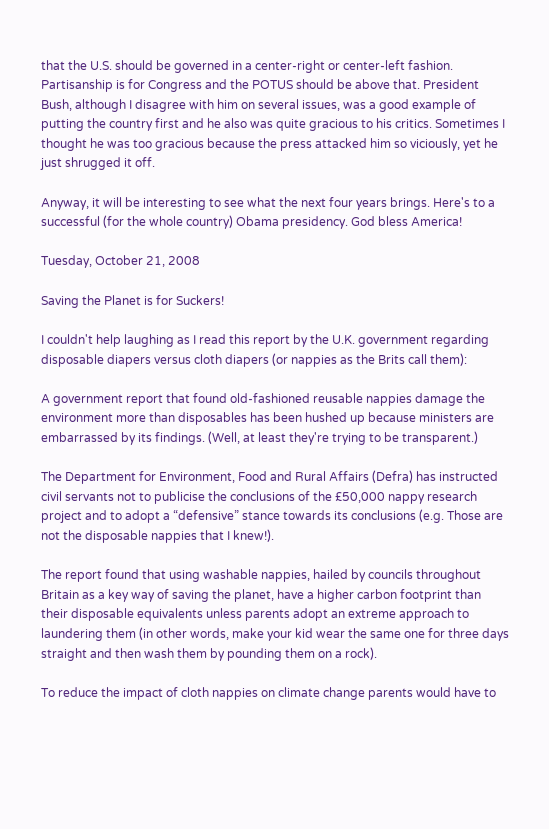that the U.S. should be governed in a center-right or center-left fashion. Partisanship is for Congress and the POTUS should be above that. President Bush, although I disagree with him on several issues, was a good example of putting the country first and he also was quite gracious to his critics. Sometimes I thought he was too gracious because the press attacked him so viciously, yet he just shrugged it off.

Anyway, it will be interesting to see what the next four years brings. Here's to a successful (for the whole country) Obama presidency. God bless America!

Tuesday, October 21, 2008

Saving the Planet is for Suckers!

I couldn't help laughing as I read this report by the U.K. government regarding disposable diapers versus cloth diapers (or nappies as the Brits call them):

A government report that found old-fashioned reusable nappies damage the environment more than disposables has been hushed up because ministers are embarrassed by its findings. (Well, at least they're trying to be transparent.)

The Department for Environment, Food and Rural Affairs (Defra) has instructed civil servants not to publicise the conclusions of the £50,000 nappy research project and to adopt a “defensive” stance towards its conclusions (e.g. Those are not the disposable nappies that I knew!).

The report found that using washable nappies, hailed by councils throughout Britain as a key way of saving the planet, have a higher carbon footprint than their disposable equivalents unless parents adopt an extreme approach to laundering them (in other words, make your kid wear the same one for three days straight and then wash them by pounding them on a rock).

To reduce the impact of cloth nappies on climate change parents would have to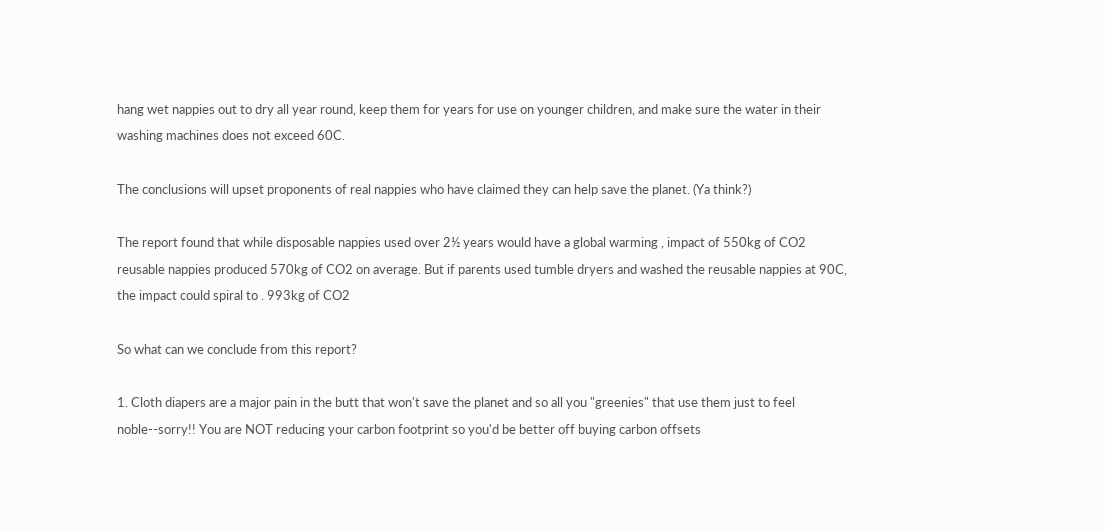hang wet nappies out to dry all year round, keep them for years for use on younger children, and make sure the water in their washing machines does not exceed 60C.

The conclusions will upset proponents of real nappies who have claimed they can help save the planet. (Ya think?)

The report found that while disposable nappies used over 2½ years would have a global warming , impact of 550kg of CO2 reusable nappies produced 570kg of CO2 on average. But if parents used tumble dryers and washed the reusable nappies at 90C, the impact could spiral to . 993kg of CO2

So what can we conclude from this report?

1. Cloth diapers are a major pain in the butt that won't save the planet and so all you "greenies" that use them just to feel noble--sorry!! You are NOT reducing your carbon footprint so you'd be better off buying carbon offsets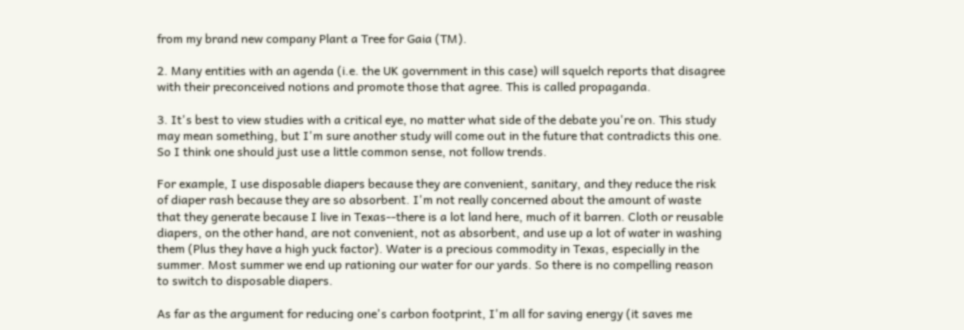from my brand new company Plant a Tree for Gaia (TM).

2. Many entities with an agenda (i.e. the UK government in this case) will squelch reports that disagree with their preconceived notions and promote those that agree. This is called propaganda.

3. It's best to view studies with a critical eye, no matter what side of the debate you're on. This study may mean something, but I'm sure another study will come out in the future that contradicts this one. So I think one should just use a little common sense, not follow trends.

For example, I use disposable diapers because they are convenient, sanitary, and they reduce the risk of diaper rash because they are so absorbent. I'm not really concerned about the amount of waste that they generate because I live in Texas--there is a lot land here, much of it barren. Cloth or reusable diapers, on the other hand, are not convenient, not as absorbent, and use up a lot of water in washing them (Plus they have a high yuck factor). Water is a precious commodity in Texas, especially in the summer. Most summer we end up rationing our water for our yards. So there is no compelling reason to switch to disposable diapers.

As far as the argument for reducing one's carbon footprint, I'm all for saving energy (it saves me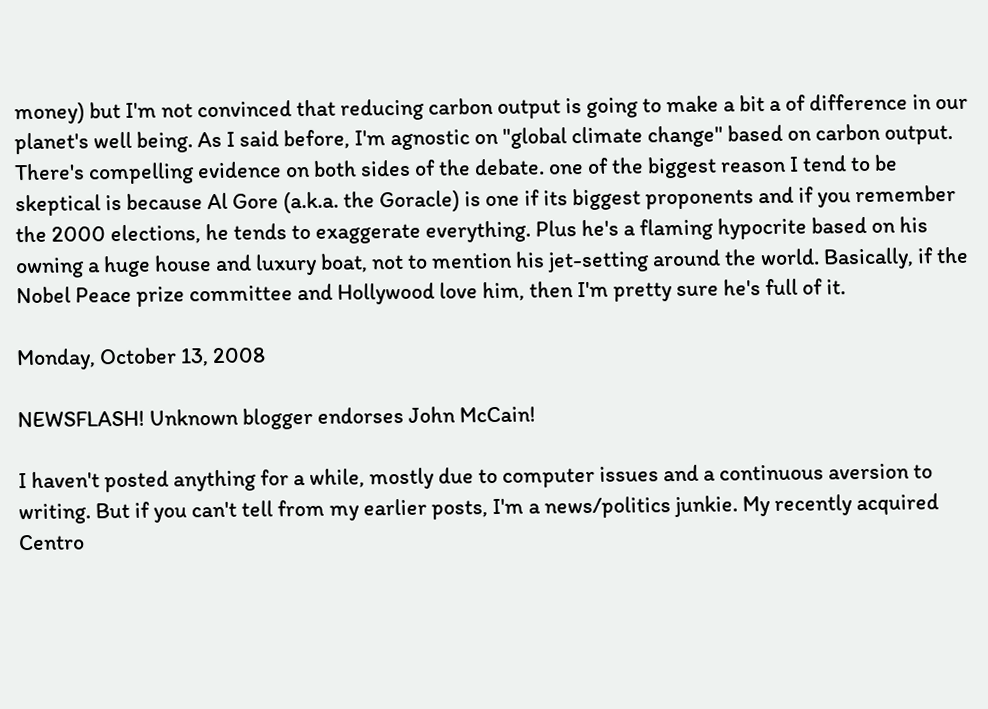money) but I'm not convinced that reducing carbon output is going to make a bit a of difference in our planet's well being. As I said before, I'm agnostic on "global climate change" based on carbon output. There's compelling evidence on both sides of the debate. one of the biggest reason I tend to be skeptical is because Al Gore (a.k.a. the Goracle) is one if its biggest proponents and if you remember the 2000 elections, he tends to exaggerate everything. Plus he's a flaming hypocrite based on his owning a huge house and luxury boat, not to mention his jet-setting around the world. Basically, if the Nobel Peace prize committee and Hollywood love him, then I'm pretty sure he's full of it.

Monday, October 13, 2008

NEWSFLASH! Unknown blogger endorses John McCain!

I haven't posted anything for a while, mostly due to computer issues and a continuous aversion to writing. But if you can't tell from my earlier posts, I'm a news/politics junkie. My recently acquired Centro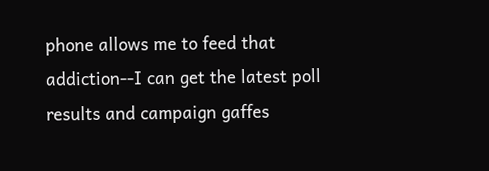phone allows me to feed that addiction--I can get the latest poll results and campaign gaffes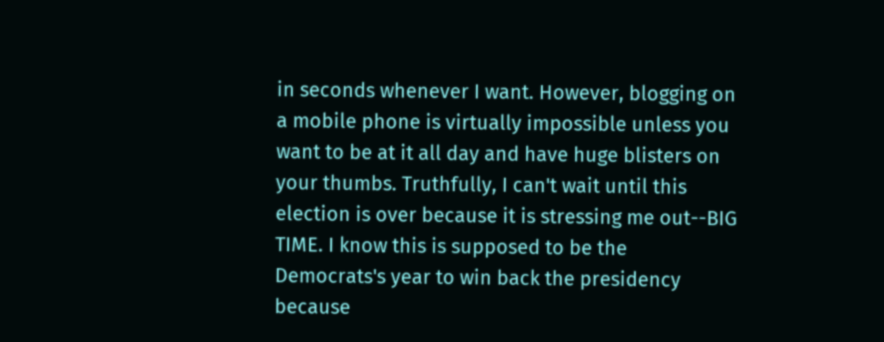in seconds whenever I want. However, blogging on a mobile phone is virtually impossible unless you want to be at it all day and have huge blisters on your thumbs. Truthfully, I can't wait until this election is over because it is stressing me out--BIG TIME. I know this is supposed to be the Democrats's year to win back the presidency because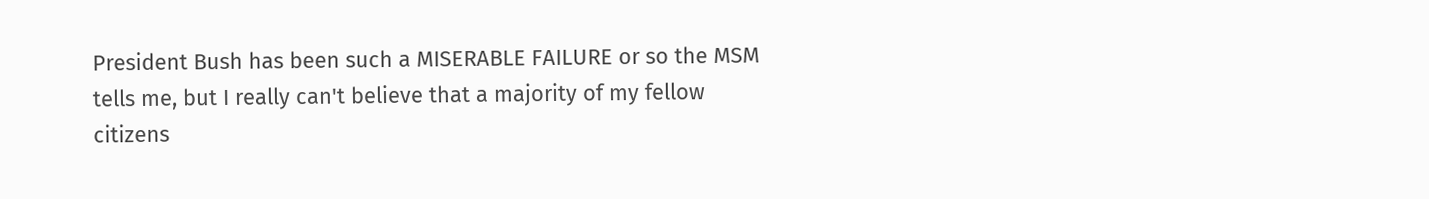President Bush has been such a MISERABLE FAILURE or so the MSM tells me, but I really can't believe that a majority of my fellow citizens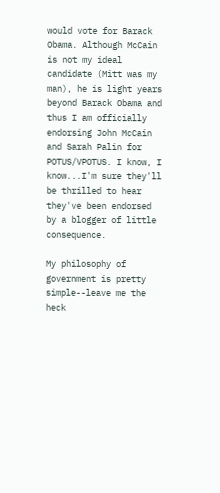would vote for Barack Obama. Although McCain is not my ideal candidate (Mitt was my man), he is light years beyond Barack Obama and thus I am officially endorsing John McCain and Sarah Palin for POTUS/VPOTUS. I know, I know...I'm sure they'll be thrilled to hear they've been endorsed by a blogger of little consequence.

My philosophy of government is pretty simple--leave me the heck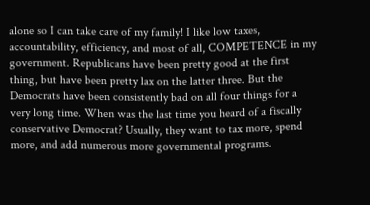alone so I can take care of my family! I like low taxes, accountability, efficiency, and most of all, COMPETENCE in my government. Republicans have been pretty good at the first thing, but have been pretty lax on the latter three. But the Democrats have been consistently bad on all four things for a very long time. When was the last time you heard of a fiscally conservative Democrat? Usually, they want to tax more, spend more, and add numerous more governmental programs.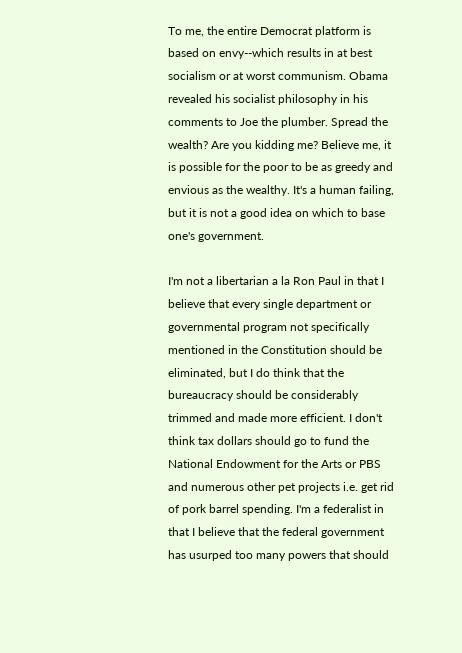To me, the entire Democrat platform is based on envy--which results in at best socialism or at worst communism. Obama revealed his socialist philosophy in his comments to Joe the plumber. Spread the wealth? Are you kidding me? Believe me, it is possible for the poor to be as greedy and envious as the wealthy. It's a human failing, but it is not a good idea on which to base one's government.

I'm not a libertarian a la Ron Paul in that I believe that every single department or governmental program not specifically mentioned in the Constitution should be eliminated, but I do think that the bureaucracy should be considerably trimmed and made more efficient. I don't think tax dollars should go to fund the National Endowment for the Arts or PBS and numerous other pet projects i.e. get rid of pork barrel spending. I'm a federalist in that I believe that the federal government has usurped too many powers that should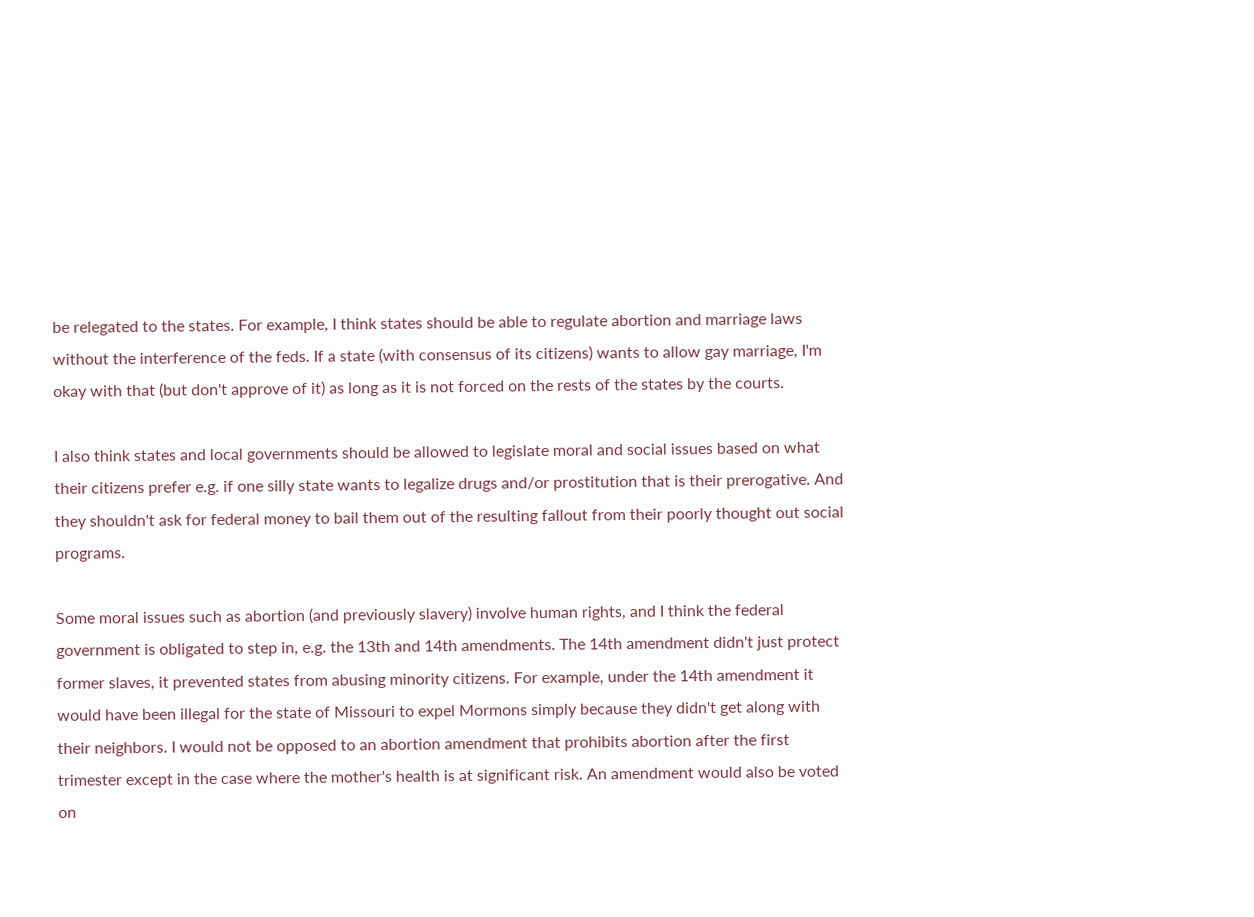be relegated to the states. For example, I think states should be able to regulate abortion and marriage laws without the interference of the feds. If a state (with consensus of its citizens) wants to allow gay marriage, I'm okay with that (but don't approve of it) as long as it is not forced on the rests of the states by the courts.

I also think states and local governments should be allowed to legislate moral and social issues based on what their citizens prefer e.g. if one silly state wants to legalize drugs and/or prostitution that is their prerogative. And they shouldn't ask for federal money to bail them out of the resulting fallout from their poorly thought out social programs.

Some moral issues such as abortion (and previously slavery) involve human rights, and I think the federal government is obligated to step in, e.g. the 13th and 14th amendments. The 14th amendment didn't just protect former slaves, it prevented states from abusing minority citizens. For example, under the 14th amendment it would have been illegal for the state of Missouri to expel Mormons simply because they didn't get along with their neighbors. I would not be opposed to an abortion amendment that prohibits abortion after the first trimester except in the case where the mother's health is at significant risk. An amendment would also be voted on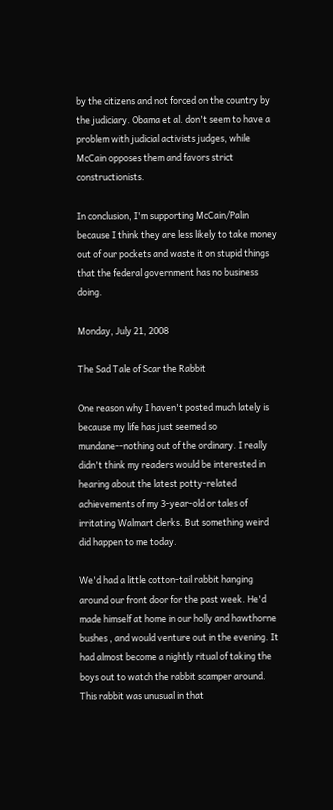by the citizens and not forced on the country by the judiciary. Obama et al. don't seem to have a problem with judicial activists judges, while McCain opposes them and favors strict constructionists.

In conclusion, I'm supporting McCain/Palin because I think they are less likely to take money out of our pockets and waste it on stupid things that the federal government has no business doing.

Monday, July 21, 2008

The Sad Tale of Scar the Rabbit

One reason why I haven't posted much lately is because my life has just seemed so mundane--nothing out of the ordinary. I really didn't think my readers would be interested in hearing about the latest potty-related achievements of my 3-year-old or tales of irritating Walmart clerks. But something weird did happen to me today.

We'd had a little cotton-tail rabbit hanging around our front door for the past week. He'd made himself at home in our holly and hawthorne bushes , and would venture out in the evening. It had almost become a nightly ritual of taking the boys out to watch the rabbit scamper around. This rabbit was unusual in that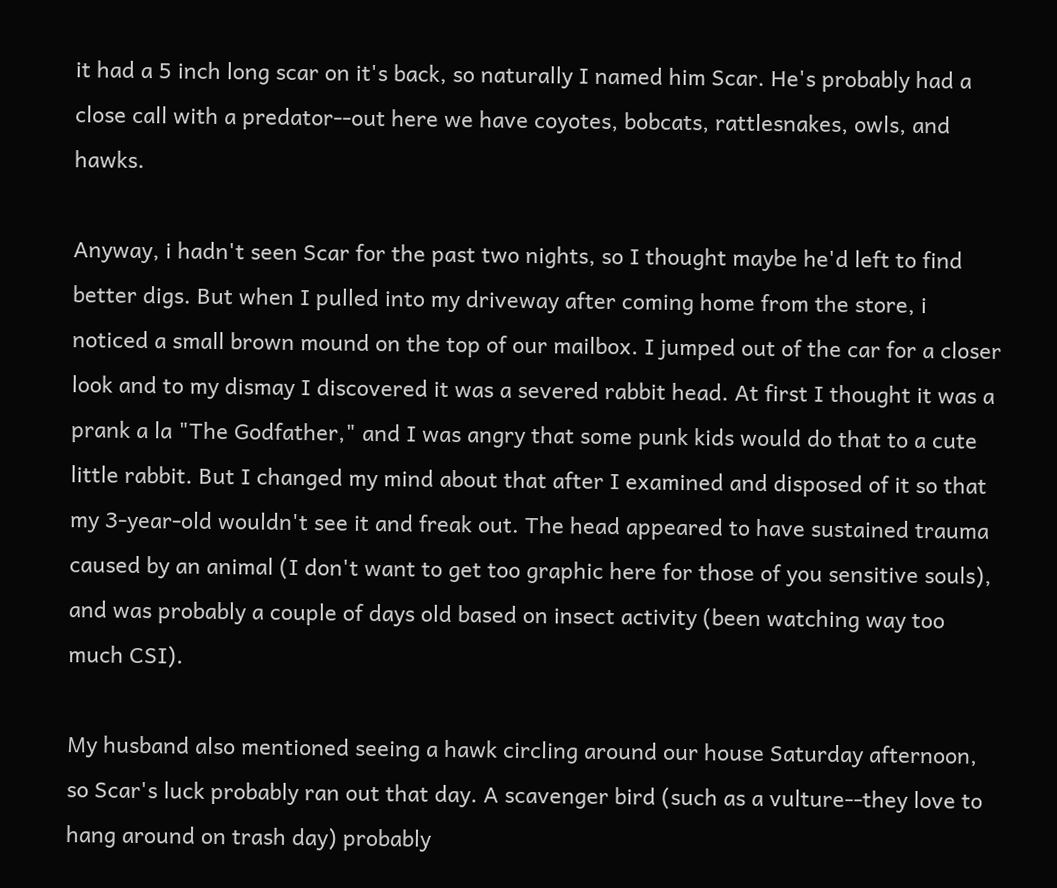it had a 5 inch long scar on it's back, so naturally I named him Scar. He's probably had a close call with a predator--out here we have coyotes, bobcats, rattlesnakes, owls, and hawks.

Anyway, i hadn't seen Scar for the past two nights, so I thought maybe he'd left to find better digs. But when I pulled into my driveway after coming home from the store, i noticed a small brown mound on the top of our mailbox. I jumped out of the car for a closer look and to my dismay I discovered it was a severed rabbit head. At first I thought it was a prank a la "The Godfather," and I was angry that some punk kids would do that to a cute little rabbit. But I changed my mind about that after I examined and disposed of it so that my 3-year-old wouldn't see it and freak out. The head appeared to have sustained trauma caused by an animal (I don't want to get too graphic here for those of you sensitive souls), and was probably a couple of days old based on insect activity (been watching way too much CSI).

My husband also mentioned seeing a hawk circling around our house Saturday afternoon, so Scar's luck probably ran out that day. A scavenger bird (such as a vulture--they love to hang around on trash day) probably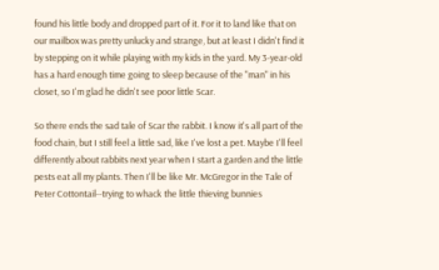found his little body and dropped part of it. For it to land like that on our mailbox was pretty unlucky and strange, but at least I didn't find it by stepping on it while playing with my kids in the yard. My 3-year-old has a hard enough time going to sleep because of the "man" in his closet, so I'm glad he didn't see poor little Scar.

So there ends the sad tale of Scar the rabbit. I know it's all part of the food chain, but I still feel a little sad, like I've lost a pet. Maybe I'll feel differently about rabbits next year when I start a garden and the little pests eat all my plants. Then I'll be like Mr. McGregor in the Tale of Peter Cottontail--trying to whack the little thieving bunnies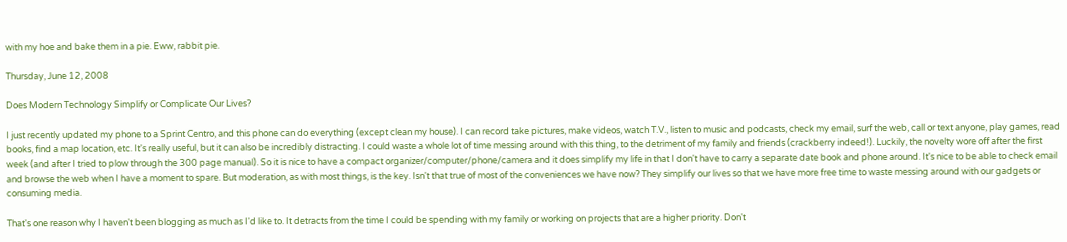with my hoe and bake them in a pie. Eww, rabbit pie.

Thursday, June 12, 2008

Does Modern Technology Simplify or Complicate Our Lives?

I just recently updated my phone to a Sprint Centro, and this phone can do everything (except clean my house). I can record take pictures, make videos, watch T.V., listen to music and podcasts, check my email, surf the web, call or text anyone, play games, read books, find a map location, etc. It's really useful, but it can also be incredibly distracting. I could waste a whole lot of time messing around with this thing, to the detriment of my family and friends (crackberry indeed!). Luckily, the novelty wore off after the first week (and after I tried to plow through the 300 page manual). So it is nice to have a compact organizer/computer/phone/camera and it does simplify my life in that I don't have to carry a separate date book and phone around. It's nice to be able to check email and browse the web when I have a moment to spare. But moderation, as with most things, is the key. Isn't that true of most of the conveniences we have now? They simplify our lives so that we have more free time to waste messing around with our gadgets or consuming media.

That's one reason why I haven't been blogging as much as I'd like to. It detracts from the time I could be spending with my family or working on projects that are a higher priority. Don't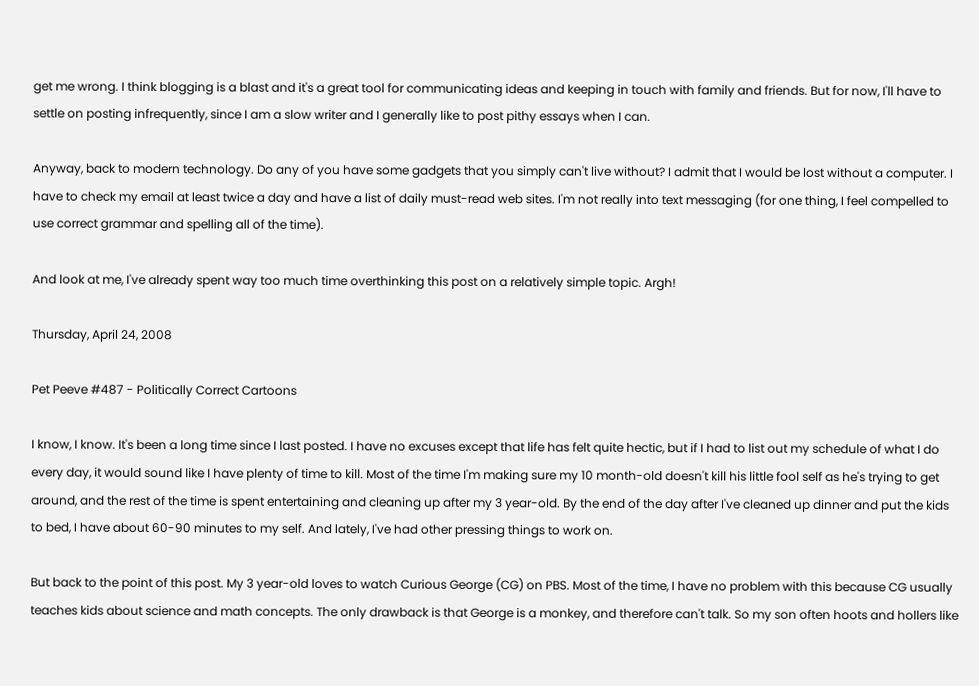get me wrong. I think blogging is a blast and it's a great tool for communicating ideas and keeping in touch with family and friends. But for now, I'll have to settle on posting infrequently, since I am a slow writer and I generally like to post pithy essays when I can.

Anyway, back to modern technology. Do any of you have some gadgets that you simply can't live without? I admit that I would be lost without a computer. I have to check my email at least twice a day and have a list of daily must-read web sites. I'm not really into text messaging (for one thing, I feel compelled to use correct grammar and spelling all of the time).

And look at me, I've already spent way too much time overthinking this post on a relatively simple topic. Argh!

Thursday, April 24, 2008

Pet Peeve #487 - Politically Correct Cartoons

I know, I know. It's been a long time since I last posted. I have no excuses except that life has felt quite hectic, but if I had to list out my schedule of what I do every day, it would sound like I have plenty of time to kill. Most of the time I'm making sure my 10 month-old doesn't kill his little fool self as he's trying to get around, and the rest of the time is spent entertaining and cleaning up after my 3 year-old. By the end of the day after I've cleaned up dinner and put the kids to bed, I have about 60-90 minutes to my self. And lately, I've had other pressing things to work on.

But back to the point of this post. My 3 year-old loves to watch Curious George (CG) on PBS. Most of the time, I have no problem with this because CG usually teaches kids about science and math concepts. The only drawback is that George is a monkey, and therefore can't talk. So my son often hoots and hollers like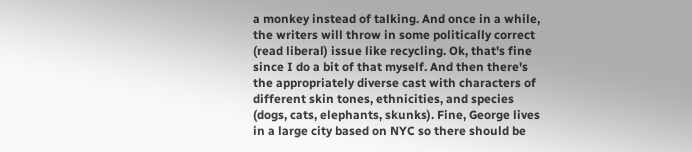a monkey instead of talking. And once in a while, the writers will throw in some politically correct (read liberal) issue like recycling. Ok, that's fine since I do a bit of that myself. And then there's the appropriately diverse cast with characters of different skin tones, ethnicities, and species (dogs, cats, elephants, skunks). Fine, George lives in a large city based on NYC so there should be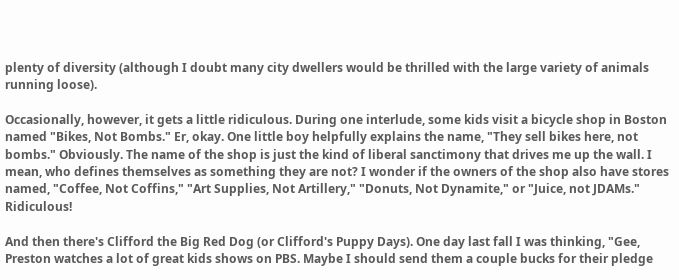plenty of diversity (although I doubt many city dwellers would be thrilled with the large variety of animals running loose).

Occasionally, however, it gets a little ridiculous. During one interlude, some kids visit a bicycle shop in Boston named "Bikes, Not Bombs." Er, okay. One little boy helpfully explains the name, "They sell bikes here, not bombs." Obviously. The name of the shop is just the kind of liberal sanctimony that drives me up the wall. I mean, who defines themselves as something they are not? I wonder if the owners of the shop also have stores named, "Coffee, Not Coffins," "Art Supplies, Not Artillery," "Donuts, Not Dynamite," or "Juice, not JDAMs." Ridiculous!

And then there's Clifford the Big Red Dog (or Clifford's Puppy Days). One day last fall I was thinking, "Gee, Preston watches a lot of great kids shows on PBS. Maybe I should send them a couple bucks for their pledge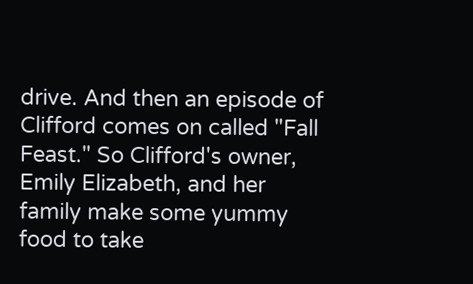drive. And then an episode of Clifford comes on called "Fall Feast." So Clifford's owner, Emily Elizabeth, and her family make some yummy food to take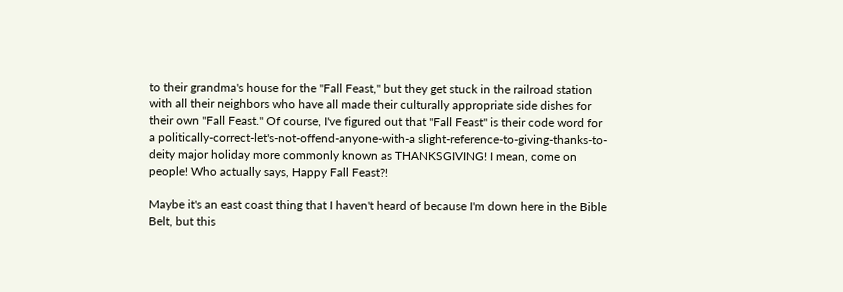to their grandma's house for the "Fall Feast," but they get stuck in the railroad station with all their neighbors who have all made their culturally appropriate side dishes for their own "Fall Feast." Of course, I've figured out that "Fall Feast" is their code word for a politically-correct-let's-not-offend-anyone-with-a slight-reference-to-giving-thanks-to-deity major holiday more commonly known as THANKSGIVING! I mean, come on people! Who actually says, Happy Fall Feast?!

Maybe it's an east coast thing that I haven't heard of because I'm down here in the Bible Belt, but this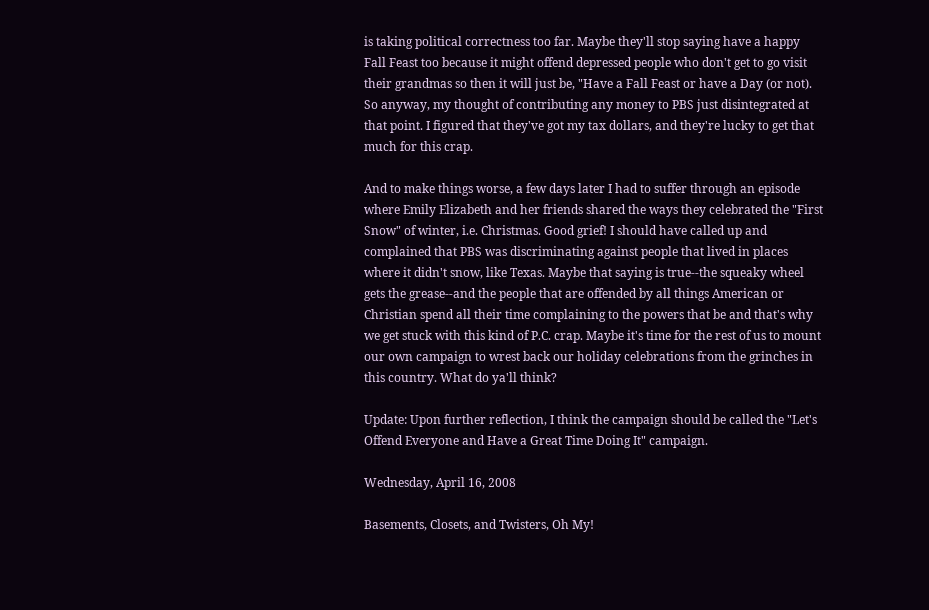is taking political correctness too far. Maybe they'll stop saying have a happy Fall Feast too because it might offend depressed people who don't get to go visit their grandmas so then it will just be, "Have a Fall Feast or have a Day (or not). So anyway, my thought of contributing any money to PBS just disintegrated at that point. I figured that they've got my tax dollars, and they're lucky to get that much for this crap.

And to make things worse, a few days later I had to suffer through an episode where Emily Elizabeth and her friends shared the ways they celebrated the "First Snow" of winter, i.e. Christmas. Good grief! I should have called up and complained that PBS was discriminating against people that lived in places where it didn't snow, like Texas. Maybe that saying is true--the squeaky wheel gets the grease--and the people that are offended by all things American or Christian spend all their time complaining to the powers that be and that's why we get stuck with this kind of P.C. crap. Maybe it's time for the rest of us to mount our own campaign to wrest back our holiday celebrations from the grinches in this country. What do ya'll think?

Update: Upon further reflection, I think the campaign should be called the "Let's Offend Everyone and Have a Great Time Doing It" campaign.

Wednesday, April 16, 2008

Basements, Closets, and Twisters, Oh My!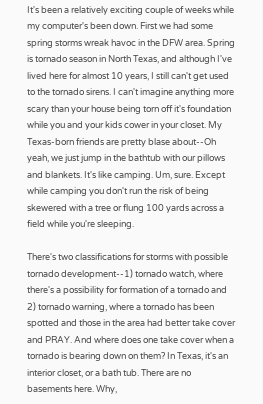It's been a relatively exciting couple of weeks while my computer's been down. First we had some spring storms wreak havoc in the DFW area. Spring is tornado season in North Texas, and although I've lived here for almost 10 years, I still can't get used to the tornado sirens. I can't imagine anything more scary than your house being torn off it's foundation while you and your kids cower in your closet. My Texas-born friends are pretty blase about--Oh yeah, we just jump in the bathtub with our pillows and blankets. It's like camping. Um, sure. Except while camping you don't run the risk of being skewered with a tree or flung 100 yards across a field while you're sleeping.

There's two classifications for storms with possible tornado development--1) tornado watch, where there's a possibility for formation of a tornado and 2) tornado warning, where a tornado has been spotted and those in the area had better take cover and PRAY. And where does one take cover when a tornado is bearing down on them? In Texas, it's an interior closet, or a bath tub. There are no basements here. Why,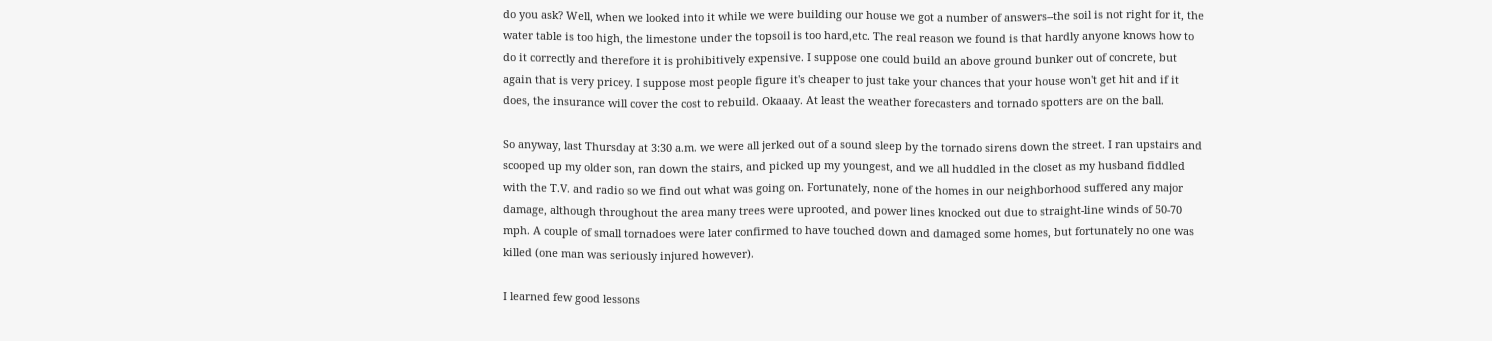do you ask? Well, when we looked into it while we were building our house we got a number of answers--the soil is not right for it, the water table is too high, the limestone under the topsoil is too hard,etc. The real reason we found is that hardly anyone knows how to do it correctly and therefore it is prohibitively expensive. I suppose one could build an above ground bunker out of concrete, but again that is very pricey. I suppose most people figure it's cheaper to just take your chances that your house won't get hit and if it does, the insurance will cover the cost to rebuild. Okaaay. At least the weather forecasters and tornado spotters are on the ball.

So anyway, last Thursday at 3:30 a.m. we were all jerked out of a sound sleep by the tornado sirens down the street. I ran upstairs and scooped up my older son, ran down the stairs, and picked up my youngest, and we all huddled in the closet as my husband fiddled with the T.V. and radio so we find out what was going on. Fortunately, none of the homes in our neighborhood suffered any major damage, although throughout the area many trees were uprooted, and power lines knocked out due to straight-line winds of 50-70 mph. A couple of small tornadoes were later confirmed to have touched down and damaged some homes, but fortunately no one was killed (one man was seriously injured however).

I learned few good lessons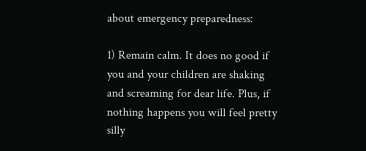about emergency preparedness:

1) Remain calm. It does no good if you and your children are shaking and screaming for dear life. Plus, if nothing happens you will feel pretty silly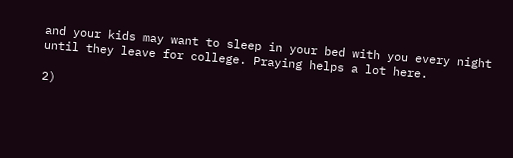and your kids may want to sleep in your bed with you every night until they leave for college. Praying helps a lot here.

2)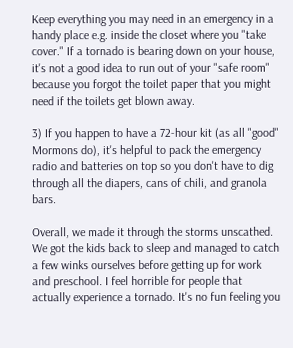Keep everything you may need in an emergency in a handy place e.g. inside the closet where you "take cover." If a tornado is bearing down on your house, it's not a good idea to run out of your "safe room" because you forgot the toilet paper that you might need if the toilets get blown away.

3) If you happen to have a 72-hour kit (as all "good" Mormons do), it's helpful to pack the emergency radio and batteries on top so you don't have to dig through all the diapers, cans of chili, and granola bars.

Overall, we made it through the storms unscathed. We got the kids back to sleep and managed to catch a few winks ourselves before getting up for work and preschool. I feel horrible for people that actually experience a tornado. It's no fun feeling you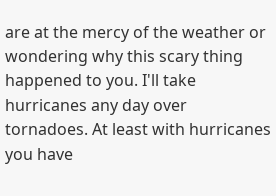are at the mercy of the weather or wondering why this scary thing happened to you. I'll take hurricanes any day over tornadoes. At least with hurricanes you have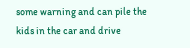some warning and can pile the kids in the car and drive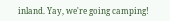inland. Yay, we're going camping!